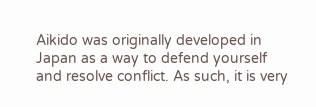Aikido was originally developed in Japan as a way to defend yourself and resolve conflict. As such, it is very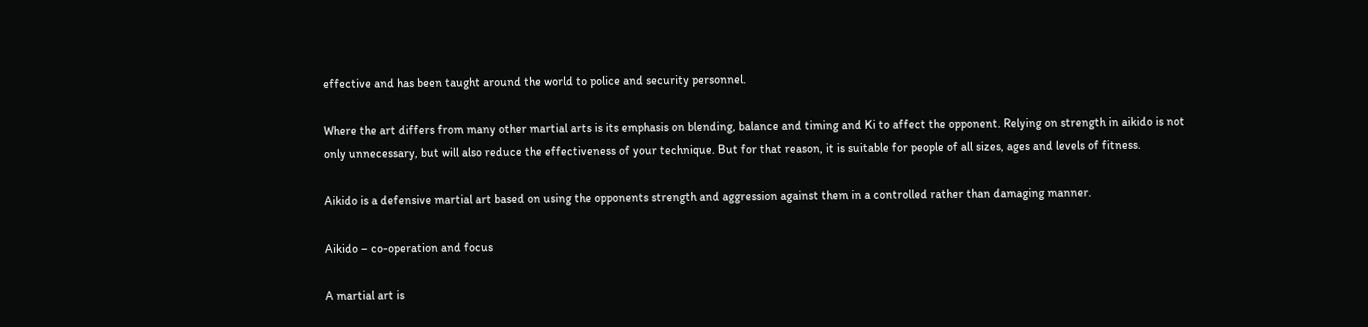effective and has been taught around the world to police and security personnel.

Where the art differs from many other martial arts is its emphasis on blending, balance and timing and Ki to affect the opponent. Relying on strength in aikido is not only unnecessary, but will also reduce the effectiveness of your technique. But for that reason, it is suitable for people of all sizes, ages and levels of fitness.

Aikido is a defensive martial art based on using the opponents strength and aggression against them in a controlled rather than damaging manner.

Aikido – co-operation and focus

A martial art is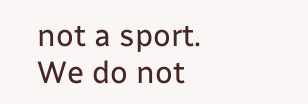not a sport. We do not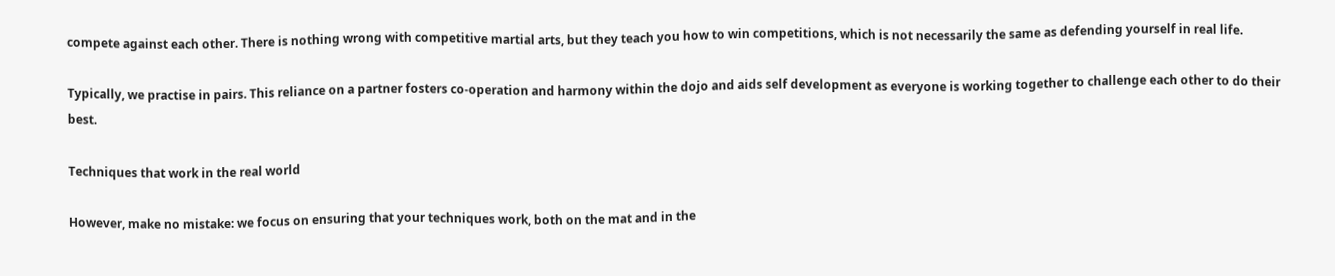compete against each other. There is nothing wrong with competitive martial arts, but they teach you how to win competitions, which is not necessarily the same as defending yourself in real life.

Typically, we practise in pairs. This reliance on a partner fosters co-operation and harmony within the dojo and aids self development as everyone is working together to challenge each other to do their best.

Techniques that work in the real world

However, make no mistake: we focus on ensuring that your techniques work, both on the mat and in the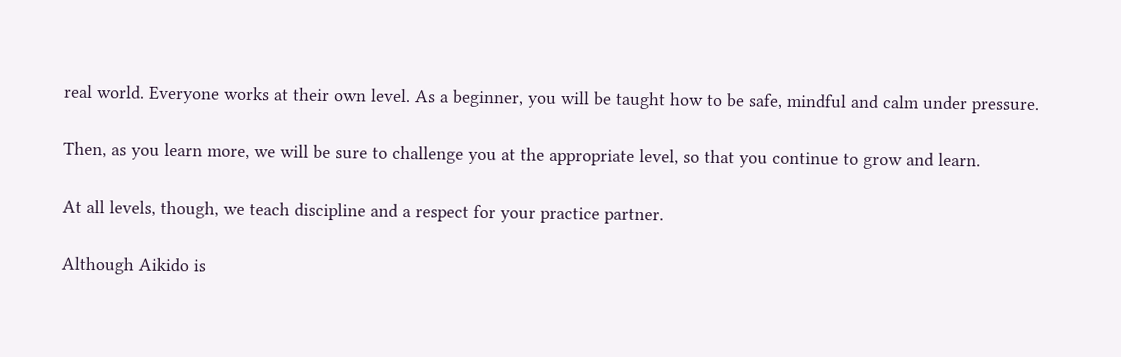real world. Everyone works at their own level. As a beginner, you will be taught how to be safe, mindful and calm under pressure.

Then, as you learn more, we will be sure to challenge you at the appropriate level, so that you continue to grow and learn.

At all levels, though, we teach discipline and a respect for your practice partner.

Although Aikido is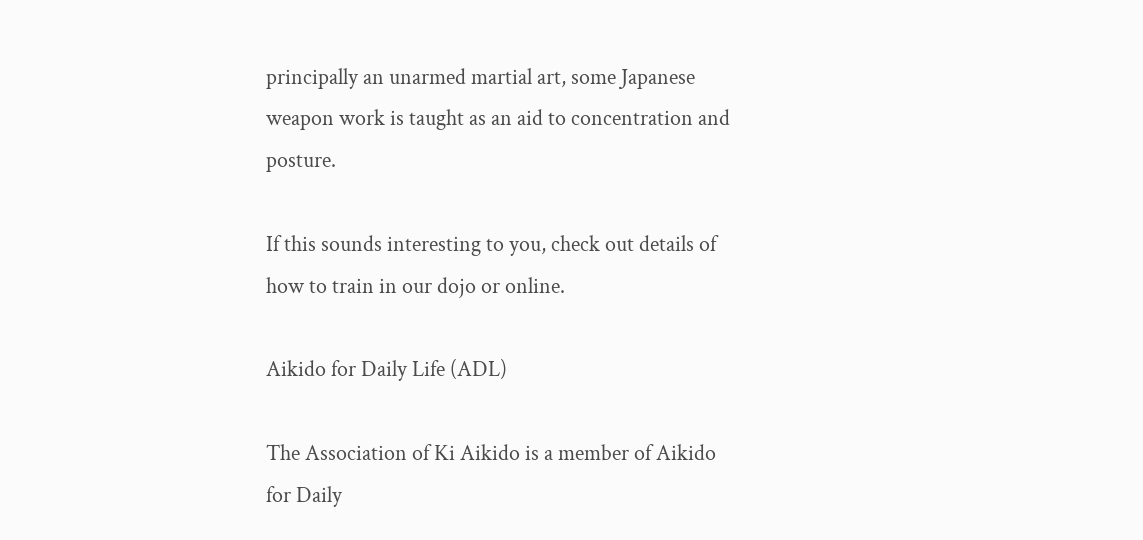principally an unarmed martial art, some Japanese weapon work is taught as an aid to concentration and posture.

If this sounds interesting to you, check out details of how to train in our dojo or online.

Aikido for Daily Life (ADL)

The Association of Ki Aikido is a member of Aikido for Daily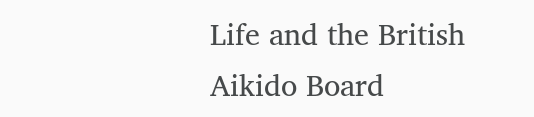Life and the British Aikido Board